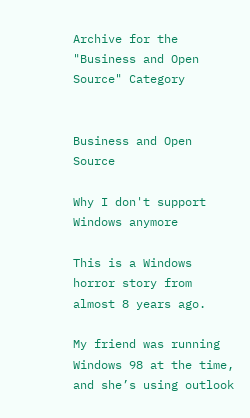Archive for the "Business and Open Source" Category


Business and Open Source

Why I don't support Windows anymore

This is a Windows horror story from almost 8 years ago.

My friend was running Windows 98 at the time, and she’s using outlook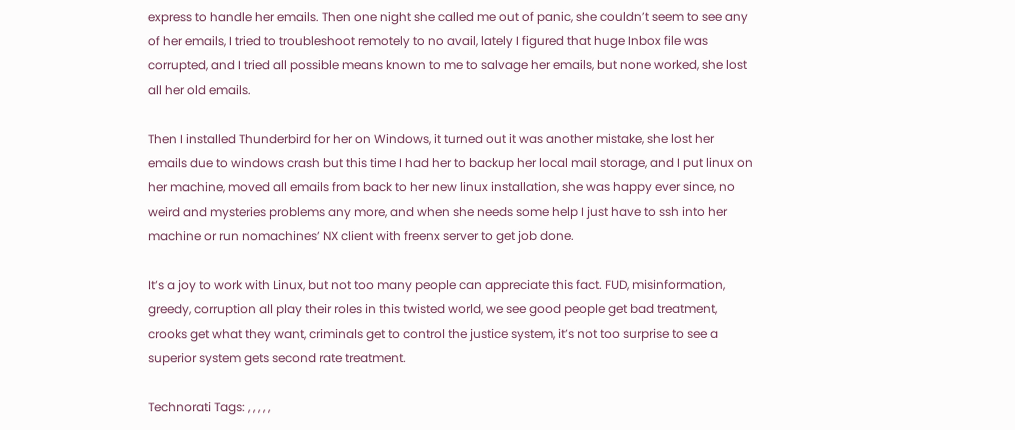express to handle her emails. Then one night she called me out of panic, she couldn’t seem to see any of her emails, I tried to troubleshoot remotely to no avail, lately I figured that huge Inbox file was corrupted, and I tried all possible means known to me to salvage her emails, but none worked, she lost all her old emails.

Then I installed Thunderbird for her on Windows, it turned out it was another mistake, she lost her emails due to windows crash but this time I had her to backup her local mail storage, and I put linux on her machine, moved all emails from back to her new linux installation, she was happy ever since, no weird and mysteries problems any more, and when she needs some help I just have to ssh into her machine or run nomachines’ NX client with freenx server to get job done.

It’s a joy to work with Linux, but not too many people can appreciate this fact. FUD, misinformation, greedy, corruption all play their roles in this twisted world, we see good people get bad treatment, crooks get what they want, criminals get to control the justice system, it’s not too surprise to see a superior system gets second rate treatment.

Technorati Tags: , , , , ,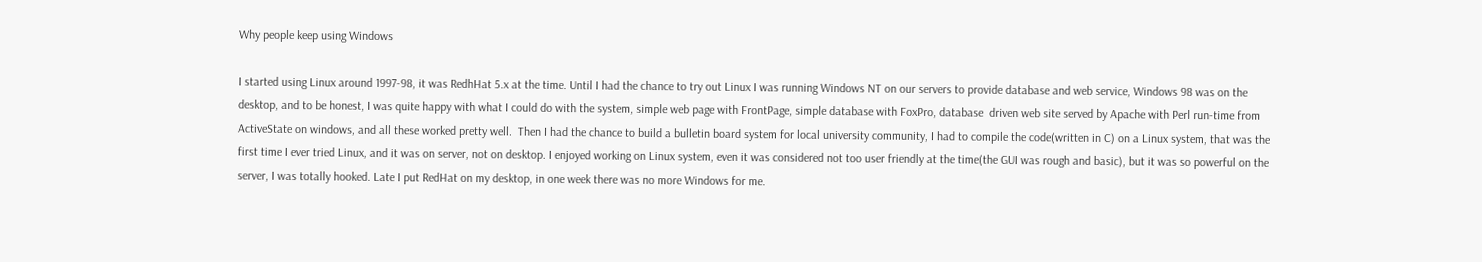Why people keep using Windows

I started using Linux around 1997-98, it was RedhHat 5.x at the time. Until I had the chance to try out Linux I was running Windows NT on our servers to provide database and web service, Windows 98 was on the desktop, and to be honest, I was quite happy with what I could do with the system, simple web page with FrontPage, simple database with FoxPro, database  driven web site served by Apache with Perl run-time from ActiveState on windows, and all these worked pretty well.  Then I had the chance to build a bulletin board system for local university community, I had to compile the code(written in C) on a Linux system, that was the first time I ever tried Linux, and it was on server, not on desktop. I enjoyed working on Linux system, even it was considered not too user friendly at the time(the GUI was rough and basic), but it was so powerful on the server, I was totally hooked. Late I put RedHat on my desktop, in one week there was no more Windows for me.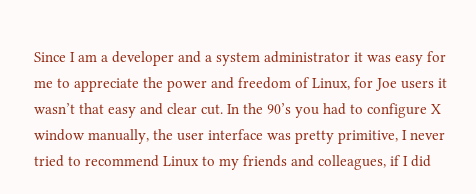Since I am a developer and a system administrator it was easy for me to appreciate the power and freedom of Linux, for Joe users it wasn’t that easy and clear cut. In the 90’s you had to configure X window manually, the user interface was pretty primitive, I never tried to recommend Linux to my friends and colleagues, if I did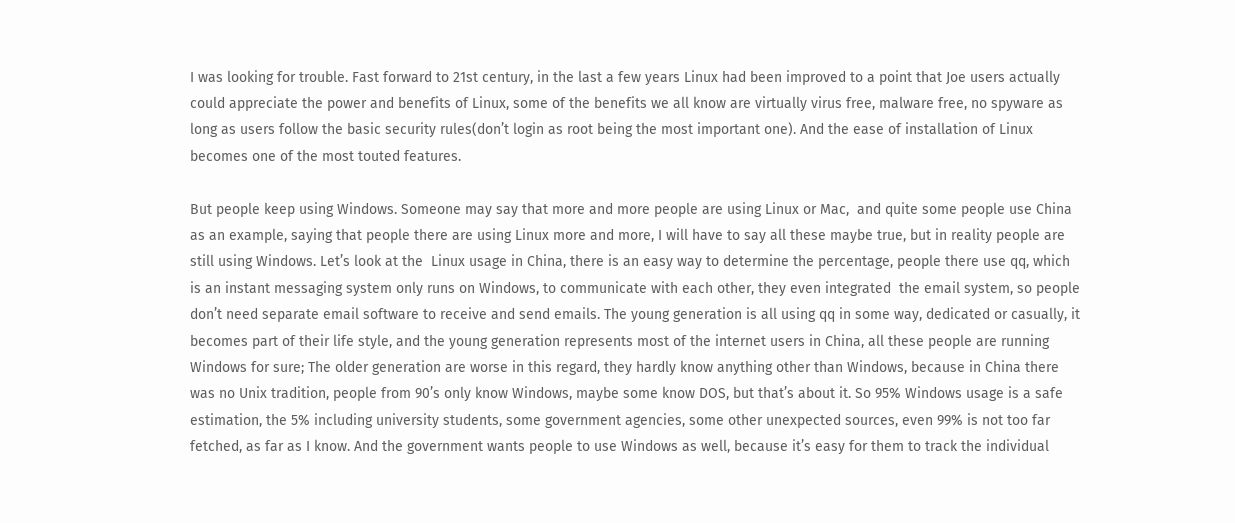I was looking for trouble. Fast forward to 21st century, in the last a few years Linux had been improved to a point that Joe users actually could appreciate the power and benefits of Linux, some of the benefits we all know are virtually virus free, malware free, no spyware as long as users follow the basic security rules(don’t login as root being the most important one). And the ease of installation of Linux becomes one of the most touted features.

But people keep using Windows. Someone may say that more and more people are using Linux or Mac,  and quite some people use China as an example, saying that people there are using Linux more and more, I will have to say all these maybe true, but in reality people are still using Windows. Let’s look at the  Linux usage in China, there is an easy way to determine the percentage, people there use qq, which is an instant messaging system only runs on Windows, to communicate with each other, they even integrated  the email system, so people don’t need separate email software to receive and send emails. The young generation is all using qq in some way, dedicated or casually, it becomes part of their life style, and the young generation represents most of the internet users in China, all these people are running Windows for sure; The older generation are worse in this regard, they hardly know anything other than Windows, because in China there was no Unix tradition, people from 90’s only know Windows, maybe some know DOS, but that’s about it. So 95% Windows usage is a safe estimation, the 5% including university students, some government agencies, some other unexpected sources, even 99% is not too far fetched, as far as I know. And the government wants people to use Windows as well, because it’s easy for them to track the individual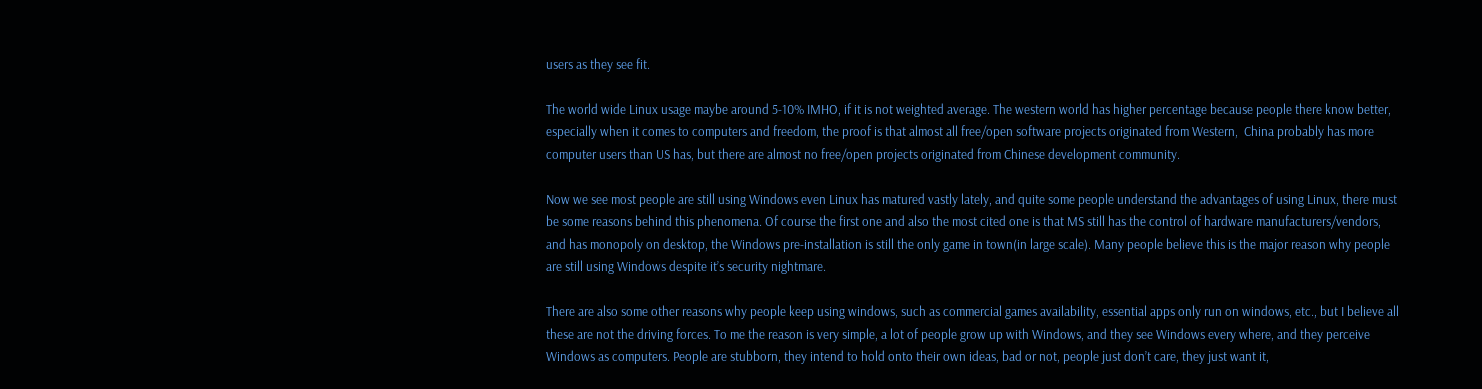users as they see fit.

The world wide Linux usage maybe around 5-10% IMHO, if it is not weighted average. The western world has higher percentage because people there know better, especially when it comes to computers and freedom, the proof is that almost all free/open software projects originated from Western,  China probably has more computer users than US has, but there are almost no free/open projects originated from Chinese development community.

Now we see most people are still using Windows even Linux has matured vastly lately, and quite some people understand the advantages of using Linux, there must be some reasons behind this phenomena. Of course the first one and also the most cited one is that MS still has the control of hardware manufacturers/vendors, and has monopoly on desktop, the Windows pre-installation is still the only game in town(in large scale). Many people believe this is the major reason why people are still using Windows despite it’s security nightmare.

There are also some other reasons why people keep using windows, such as commercial games availability, essential apps only run on windows, etc., but I believe all these are not the driving forces. To me the reason is very simple, a lot of people grow up with Windows, and they see Windows every where, and they perceive Windows as computers. People are stubborn, they intend to hold onto their own ideas, bad or not, people just don’t care, they just want it,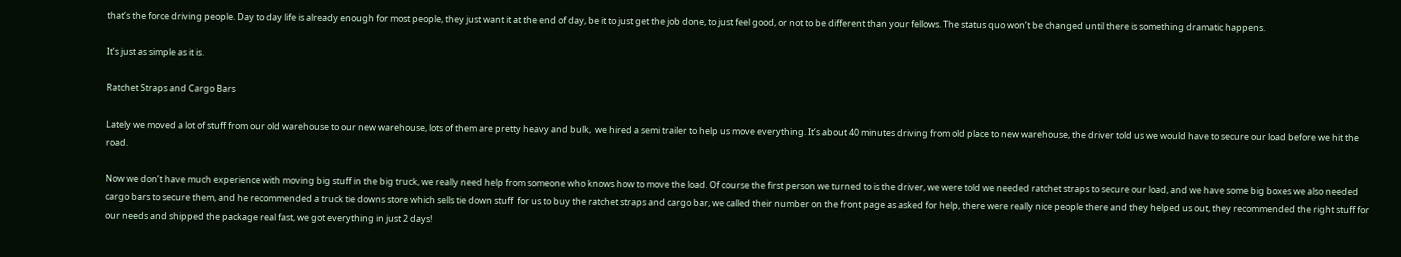that’s the force driving people. Day to day life is already enough for most people, they just want it at the end of day, be it to just get the job done, to just feel good, or not to be different than your fellows. The status quo won’t be changed until there is something dramatic happens.

It’s just as simple as it is.

Ratchet Straps and Cargo Bars

Lately we moved a lot of stuff from our old warehouse to our new warehouse, lots of them are pretty heavy and bulk,  we hired a semi trailer to help us move everything. It’s about 40 minutes driving from old place to new warehouse, the driver told us we would have to secure our load before we hit the road.

Now we don’t have much experience with moving big stuff in the big truck, we really need help from someone who knows how to move the load. Of course the first person we turned to is the driver, we were told we needed ratchet straps to secure our load, and we have some big boxes we also needed cargo bars to secure them, and he recommended a truck tie downs store which sells tie down stuff  for us to buy the ratchet straps and cargo bar, we called their number on the front page as asked for help, there were really nice people there and they helped us out, they recommended the right stuff for our needs and shipped the package real fast, we got everything in just 2 days!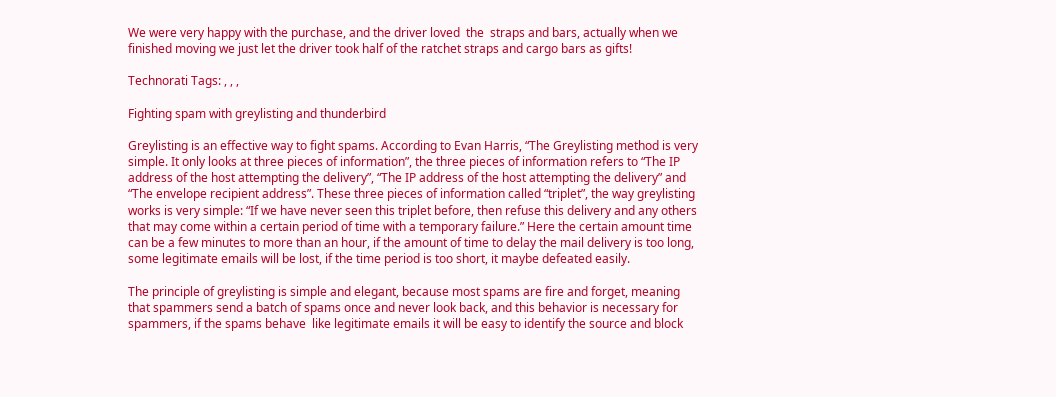We were very happy with the purchase, and the driver loved  the  straps and bars, actually when we finished moving we just let the driver took half of the ratchet straps and cargo bars as gifts!

Technorati Tags: , , ,

Fighting spam with greylisting and thunderbird

Greylisting is an effective way to fight spams. According to Evan Harris, “The Greylisting method is very simple. It only looks at three pieces of information”, the three pieces of information refers to “The IP address of the host attempting the delivery”, “The IP address of the host attempting the delivery” and “The envelope recipient address”. These three pieces of information called “triplet”, the way greylisting works is very simple: “If we have never seen this triplet before, then refuse this delivery and any others that may come within a certain period of time with a temporary failure.” Here the certain amount time can be a few minutes to more than an hour, if the amount of time to delay the mail delivery is too long, some legitimate emails will be lost, if the time period is too short, it maybe defeated easily.

The principle of greylisting is simple and elegant, because most spams are fire and forget, meaning that spammers send a batch of spams once and never look back, and this behavior is necessary for spammers, if the spams behave  like legitimate emails it will be easy to identify the source and block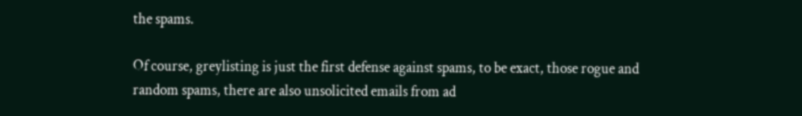the spams.

Of course, greylisting is just the first defense against spams, to be exact, those rogue and  random spams, there are also unsolicited emails from ad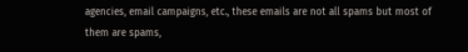agencies, email campaigns, etc., these emails are not all spams but most of them are spams,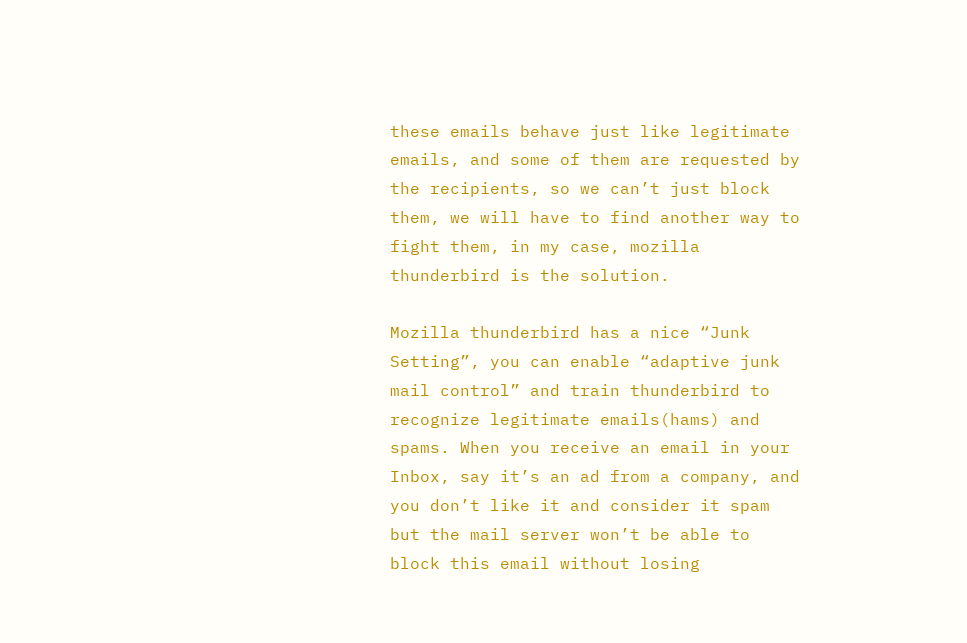these emails behave just like legitimate emails, and some of them are requested by the recipients, so we can’t just block them, we will have to find another way to fight them, in my case, mozilla thunderbird is the solution.

Mozilla thunderbird has a nice “Junk Setting”, you can enable “adaptive junk mail control” and train thunderbird to recognize legitimate emails(hams) and spams. When you receive an email in your Inbox, say it’s an ad from a company, and you don’t like it and consider it spam but the mail server won’t be able to block this email without losing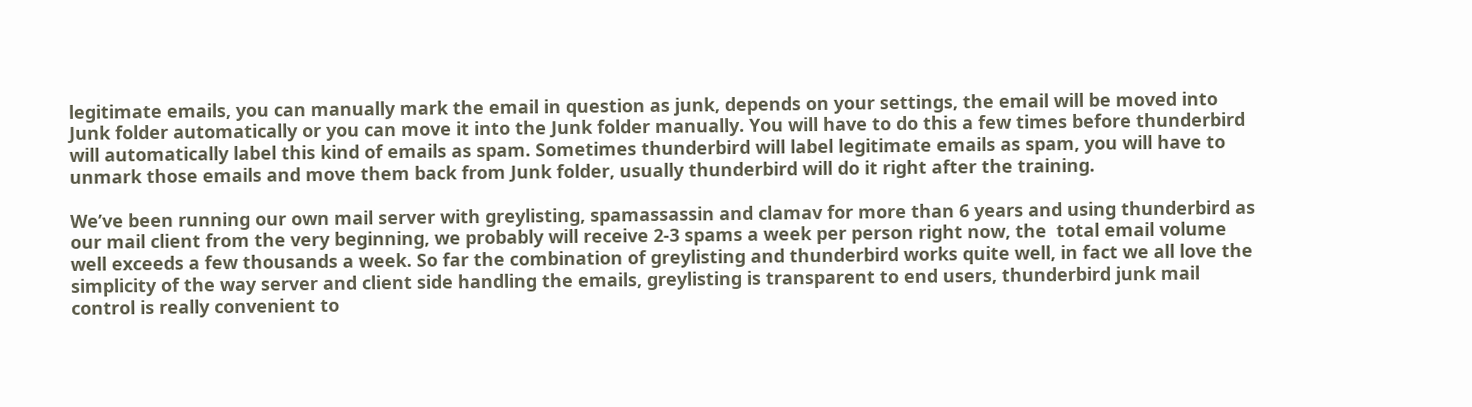legitimate emails, you can manually mark the email in question as junk, depends on your settings, the email will be moved into Junk folder automatically or you can move it into the Junk folder manually. You will have to do this a few times before thunderbird will automatically label this kind of emails as spam. Sometimes thunderbird will label legitimate emails as spam, you will have to unmark those emails and move them back from Junk folder, usually thunderbird will do it right after the training.

We’ve been running our own mail server with greylisting, spamassassin and clamav for more than 6 years and using thunderbird as our mail client from the very beginning, we probably will receive 2-3 spams a week per person right now, the  total email volume well exceeds a few thousands a week. So far the combination of greylisting and thunderbird works quite well, in fact we all love the simplicity of the way server and client side handling the emails, greylisting is transparent to end users, thunderbird junk mail control is really convenient to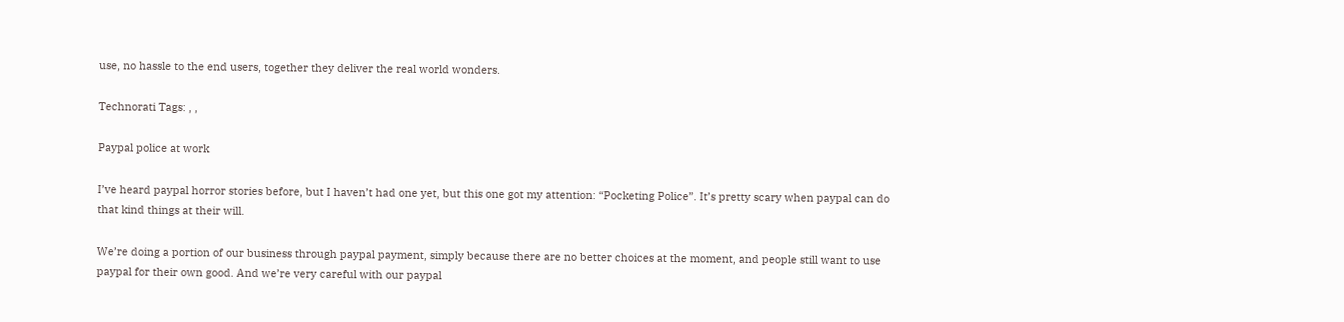use, no hassle to the end users, together they deliver the real world wonders.

Technorati Tags: , ,

Paypal police at work

I’ve heard paypal horror stories before, but I haven’t had one yet, but this one got my attention: “Pocketing Police”. It’s pretty scary when paypal can do that kind things at their will.

We’re doing a portion of our business through paypal payment, simply because there are no better choices at the moment, and people still want to use paypal for their own good. And we’re very careful with our paypal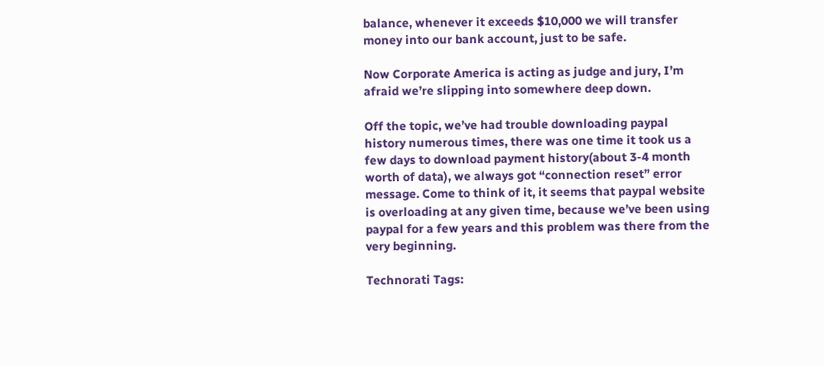balance, whenever it exceeds $10,000 we will transfer money into our bank account, just to be safe.

Now Corporate America is acting as judge and jury, I’m afraid we’re slipping into somewhere deep down.

Off the topic, we’ve had trouble downloading paypal history numerous times, there was one time it took us a few days to download payment history(about 3-4 month worth of data), we always got “connection reset” error message. Come to think of it, it seems that paypal website is overloading at any given time, because we’ve been using paypal for a few years and this problem was there from the very beginning.

Technorati Tags: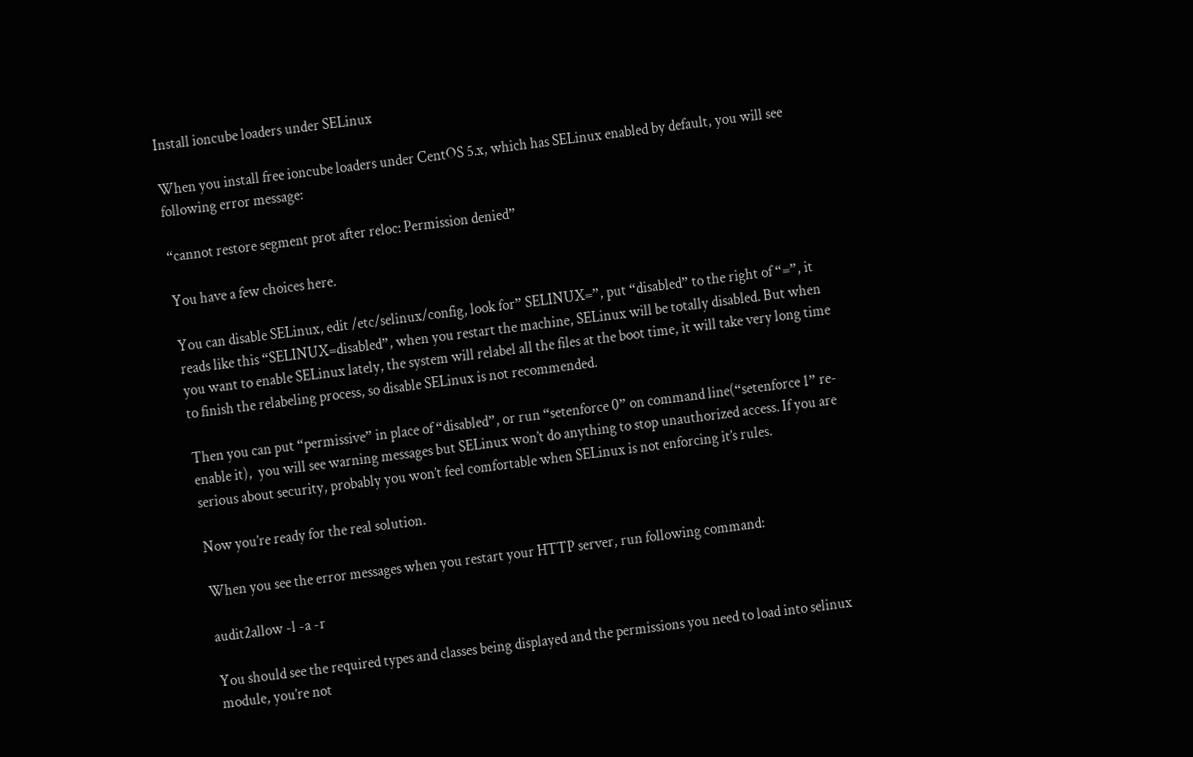Install ioncube loaders under SELinux

When you install free ioncube loaders under CentOS 5.x, which has SELinux enabled by default, you will see following error message:

“cannot restore segment prot after reloc: Permission denied”

You have a few choices here.

You can disable SELinux, edit /etc/selinux/config, look for” SELINUX=”, put “disabled” to the right of “=”, it reads like this “SELINUX=disabled”, when you restart the machine, SELinux will be totally disabled. But when you want to enable SELinux lately, the system will relabel all the files at the boot time, it will take very long time to finish the relabeling process, so disable SELinux is not recommended.

Then you can put “permissive” in place of “disabled”, or run “setenforce 0” on command line(“setenforce 1” re-enable it),  you will see warning messages but SELinux won’t do anything to stop unauthorized access. If you are serious about security, probably you won’t feel comfortable when SELinux is not enforcing it’s rules.

Now you’re ready for the real solution.

When you see the error messages when you restart your HTTP server, run following command:

audit2allow -l -a -r

You should see the required types and classes being displayed and the permissions you need to load into selinux module, you’re not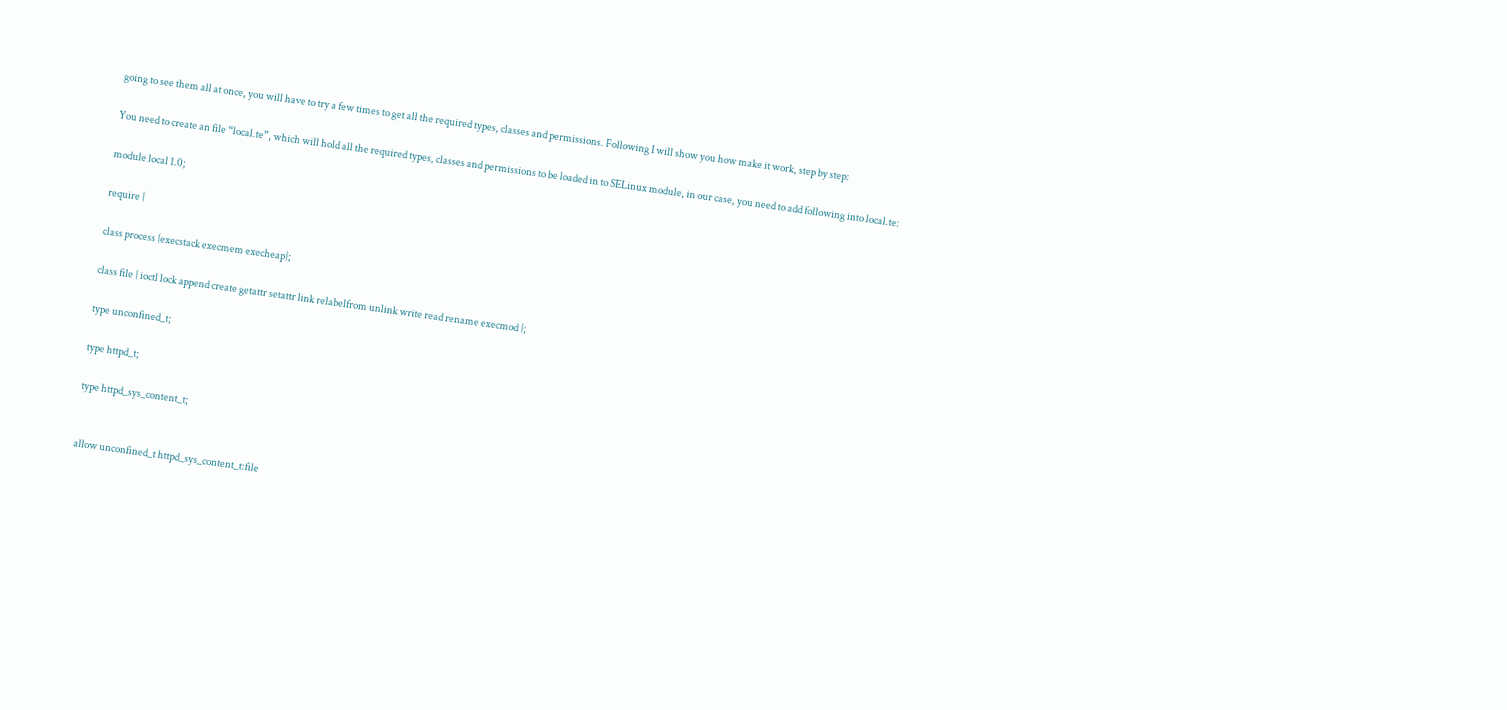going to see them all at once, you will have to try a few times to get all the required types, classes and permissions. Following I will show you how make it work, step by step:

You need to create an file “local.te”, which will hold all the required types, classes and permissions to be loaded in to SELinux module, in our case, you need to add following into local.te:

module local 1.0;

require {

class process {execstack execmem execheap};

class file { ioctl lock append create getattr setattr link relabelfrom unlink write read rename execmod };

type unconfined_t;

type httpd_t;

type httpd_sys_content_t;


allow unconfined_t httpd_sys_content_t:file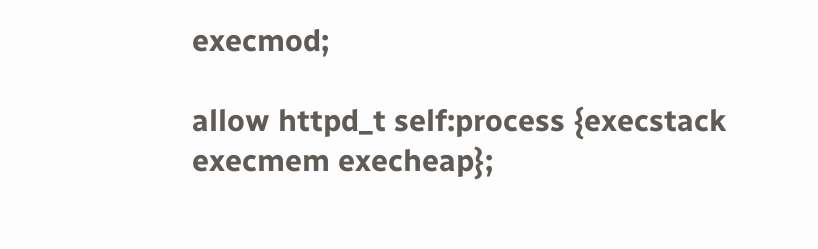execmod;

allow httpd_t self:process {execstack execmem execheap};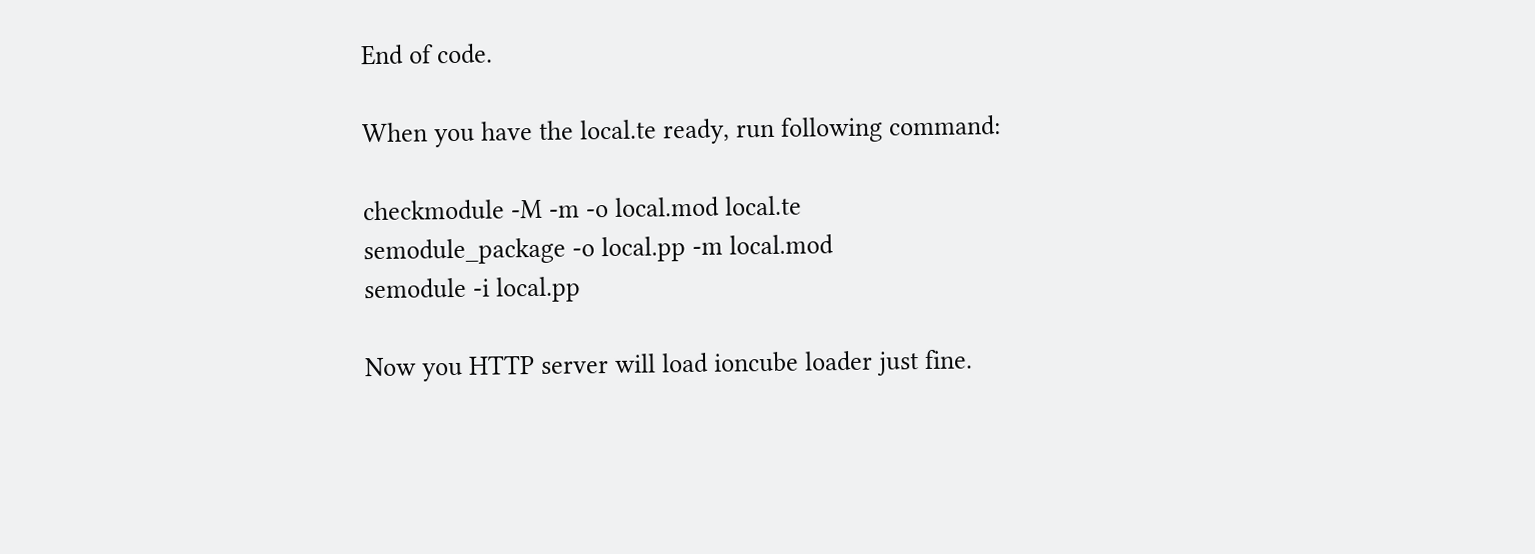End of code.

When you have the local.te ready, run following command:

checkmodule -M -m -o local.mod local.te
semodule_package -o local.pp -m local.mod
semodule -i local.pp

Now you HTTP server will load ioncube loader just fine.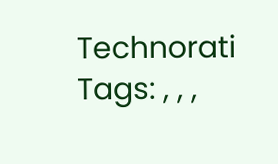Technorati Tags: , , ,